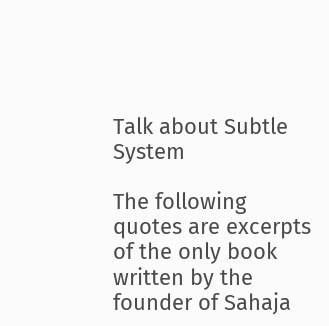Talk about Subtle System

The following quotes are excerpts of the only book written by the founder of Sahaja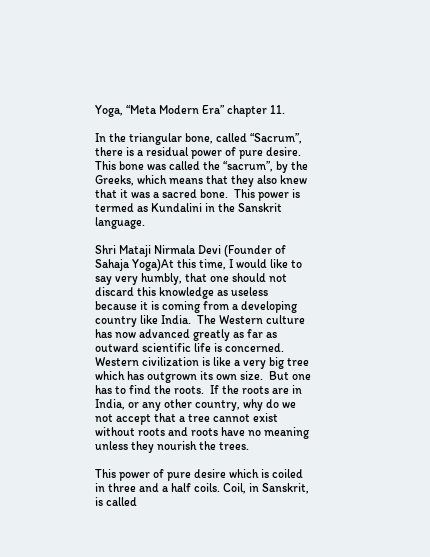Yoga, “Meta Modern Era” chapter 11.

In the triangular bone, called “Sacrum”, there is a residual power of pure desire.  This bone was called the “sacrum”, by the Greeks, which means that they also knew that it was a sacred bone.  This power is termed as Kundalini in the Sanskrit language.

Shri Mataji Nirmala Devi (Founder of Sahaja Yoga)At this time, I would like to say very humbly, that one should not discard this knowledge as useless because it is coming from a developing country like India.  The Western culture has now advanced greatly as far as outward scientific life is concerned.  Western civilization is like a very big tree which has outgrown its own size.  But one has to find the roots.  If the roots are in India, or any other country, why do we not accept that a tree cannot exist without roots and roots have no meaning unless they nourish the trees.

This power of pure desire which is coiled in three and a half coils. Coil, in Sanskrit, is called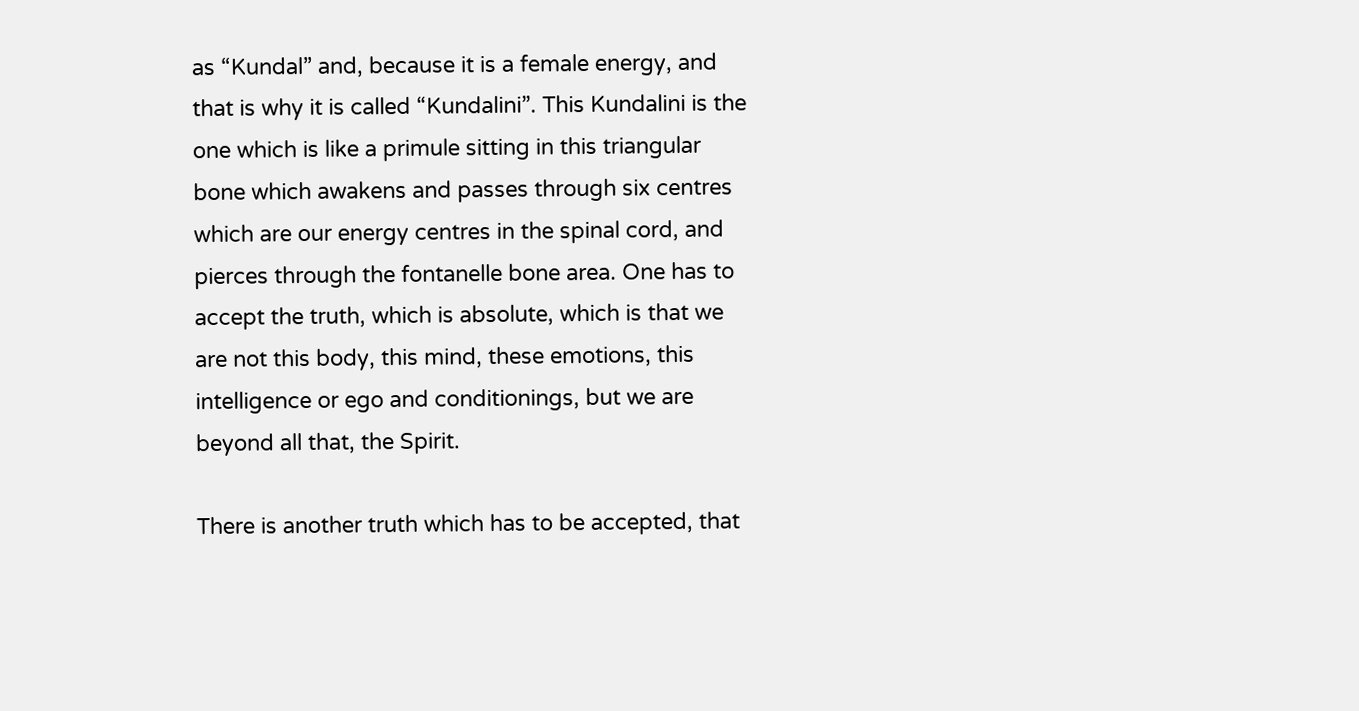as “Kundal” and, because it is a female energy, and that is why it is called “Kundalini”. This Kundalini is the one which is like a primule sitting in this triangular bone which awakens and passes through six centres which are our energy centres in the spinal cord, and pierces through the fontanelle bone area. One has to accept the truth, which is absolute, which is that we are not this body, this mind, these emotions, this intelligence or ego and conditionings, but we are beyond all that, the Spirit.

There is another truth which has to be accepted, that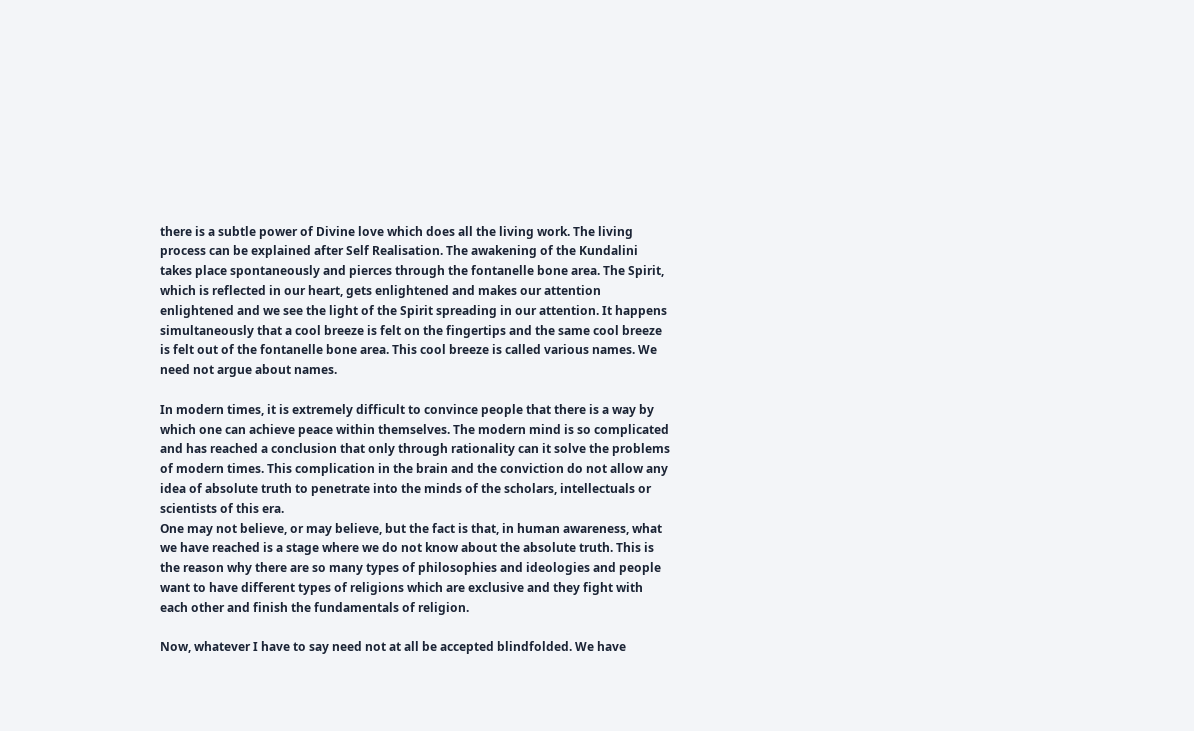there is a subtle power of Divine love which does all the living work. The living process can be explained after Self Realisation. The awakening of the Kundalini takes place spontaneously and pierces through the fontanelle bone area. The Spirit, which is reflected in our heart, gets enlightened and makes our attention enlightened and we see the light of the Spirit spreading in our attention. It happens simultaneously that a cool breeze is felt on the fingertips and the same cool breeze is felt out of the fontanelle bone area. This cool breeze is called various names. We need not argue about names.

In modern times, it is extremely difficult to convince people that there is a way by which one can achieve peace within themselves. The modern mind is so complicated and has reached a conclusion that only through rationality can it solve the problems of modern times. This complication in the brain and the conviction do not allow any idea of absolute truth to penetrate into the minds of the scholars, intellectuals or scientists of this era.
One may not believe, or may believe, but the fact is that, in human awareness, what we have reached is a stage where we do not know about the absolute truth. This is the reason why there are so many types of philosophies and ideologies and people want to have different types of religions which are exclusive and they fight with each other and finish the fundamentals of religion.

Now, whatever I have to say need not at all be accepted blindfolded. We have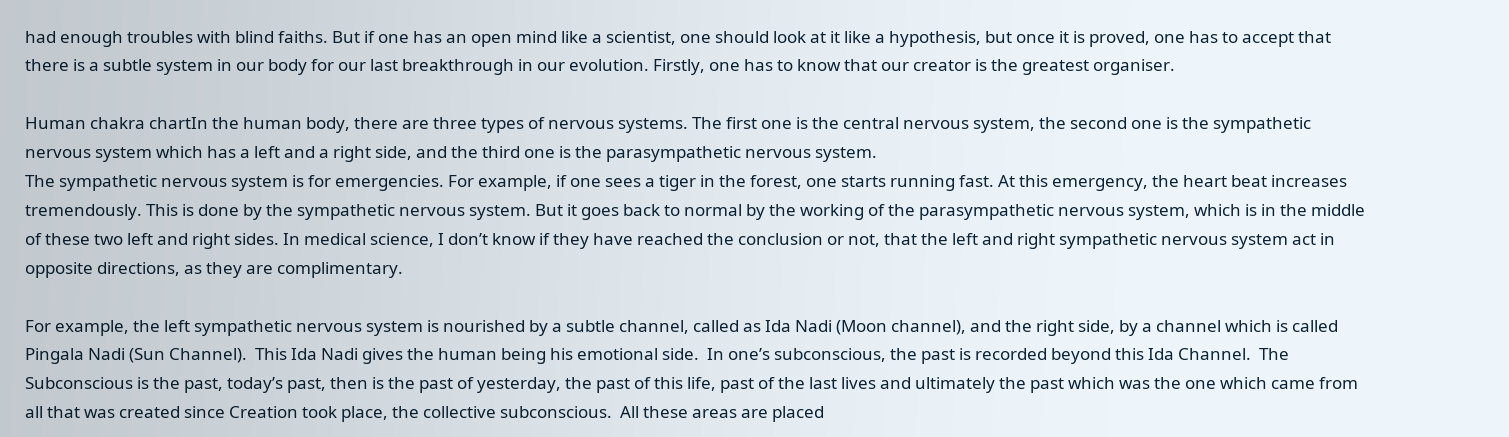had enough troubles with blind faiths. But if one has an open mind like a scientist, one should look at it like a hypothesis, but once it is proved, one has to accept that there is a subtle system in our body for our last breakthrough in our evolution. Firstly, one has to know that our creator is the greatest organiser.

Human chakra chartIn the human body, there are three types of nervous systems. The first one is the central nervous system, the second one is the sympathetic nervous system which has a left and a right side, and the third one is the parasympathetic nervous system.
The sympathetic nervous system is for emergencies. For example, if one sees a tiger in the forest, one starts running fast. At this emergency, the heart beat increases tremendously. This is done by the sympathetic nervous system. But it goes back to normal by the working of the parasympathetic nervous system, which is in the middle of these two left and right sides. In medical science, I don’t know if they have reached the conclusion or not, that the left and right sympathetic nervous system act in opposite directions, as they are complimentary.

For example, the left sympathetic nervous system is nourished by a subtle channel, called as Ida Nadi (Moon channel), and the right side, by a channel which is called Pingala Nadi (Sun Channel).  This Ida Nadi gives the human being his emotional side.  In one’s subconscious, the past is recorded beyond this Ida Channel.  The Subconscious is the past, today’s past, then is the past of yesterday, the past of this life, past of the last lives and ultimately the past which was the one which came from all that was created since Creation took place, the collective subconscious.  All these areas are placed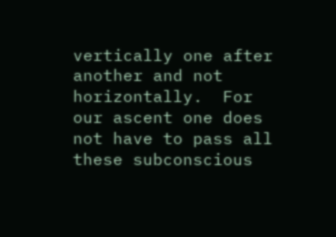vertically one after another and not horizontally.  For our ascent one does not have to pass all these subconscious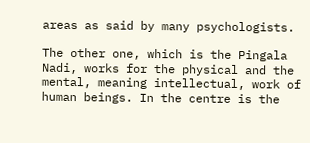areas as said by many psychologists.

The other one, which is the Pingala Nadi, works for the physical and the mental, meaning intellectual, work of human beings. In the centre is the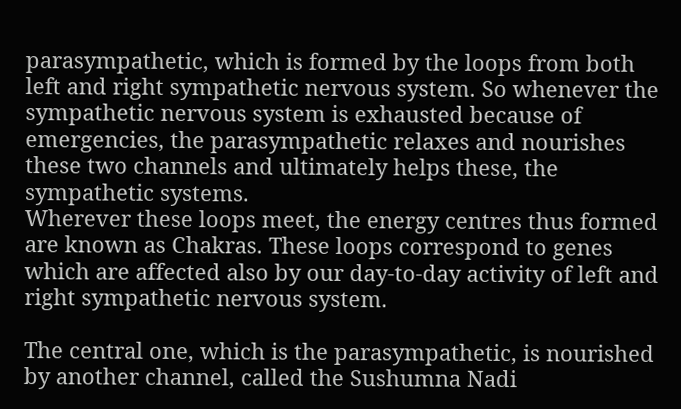parasympathetic, which is formed by the loops from both left and right sympathetic nervous system. So whenever the sympathetic nervous system is exhausted because of emergencies, the parasympathetic relaxes and nourishes these two channels and ultimately helps these, the sympathetic systems.
Wherever these loops meet, the energy centres thus formed are known as Chakras. These loops correspond to genes which are affected also by our day-to-day activity of left and right sympathetic nervous system.

The central one, which is the parasympathetic, is nourished by another channel, called the Sushumna Nadi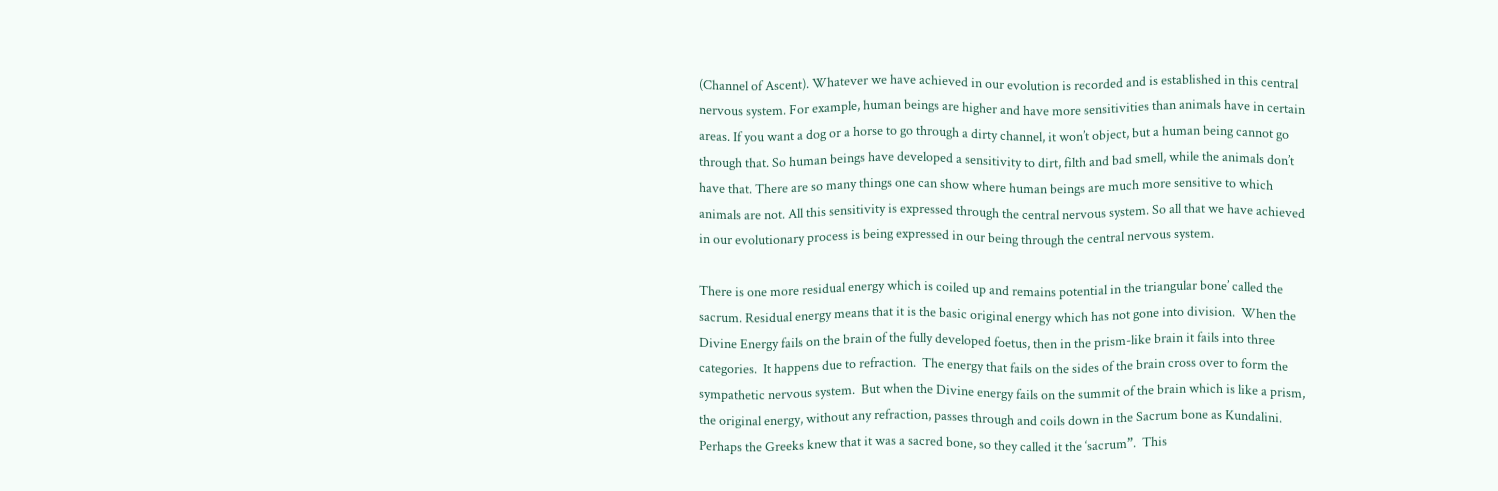(Channel of Ascent). Whatever we have achieved in our evolution is recorded and is established in this central nervous system. For example, human beings are higher and have more sensitivities than animals have in certain areas. If you want a dog or a horse to go through a dirty channel, it won’t object, but a human being cannot go through that. So human beings have developed a sensitivity to dirt, filth and bad smell, while the animals don’t have that. There are so many things one can show where human beings are much more sensitive to which animals are not. All this sensitivity is expressed through the central nervous system. So all that we have achieved in our evolutionary process is being expressed in our being through the central nervous system.

There is one more residual energy which is coiled up and remains potential in the triangular bone’ called the sacrum. Residual energy means that it is the basic original energy which has not gone into division.  When the Divine Energy fails on the brain of the fully developed foetus, then in the prism-like brain it fails into three categories.  It happens due to refraction.  The energy that fails on the sides of the brain cross over to form the sympathetic nervous system.  But when the Divine energy fails on the summit of the brain which is like a prism, the original energy, without any refraction, passes through and coils down in the Sacrum bone as Kundalini.  Perhaps the Greeks knew that it was a sacred bone, so they called it the ‘sacrum”.  This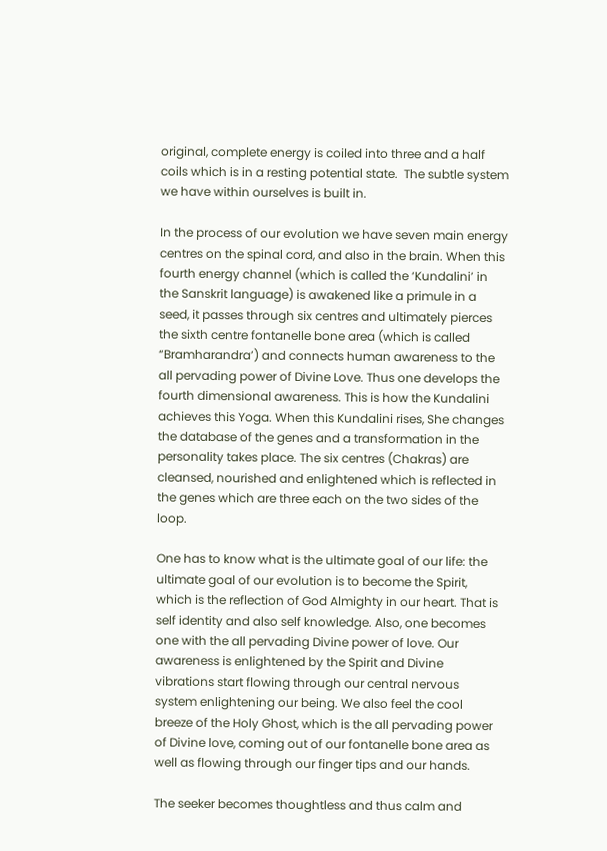original, complete energy is coiled into three and a half coils which is in a resting potential state.  The subtle system we have within ourselves is built in.

In the process of our evolution we have seven main energy centres on the spinal cord, and also in the brain. When this fourth energy channel (which is called the ‘Kundalini’ in the Sanskrit language) is awakened like a primule in a seed, it passes through six centres and ultimately pierces the sixth centre fontanelle bone area (which is called “Bramharandra’) and connects human awareness to the all pervading power of Divine Love. Thus one develops the fourth dimensional awareness. This is how the Kundalini achieves this Yoga. When this Kundalini rises, She changes the database of the genes and a transformation in the personality takes place. The six centres (Chakras) are cleansed, nourished and enlightened which is reflected in the genes which are three each on the two sides of the loop.

One has to know what is the ultimate goal of our life: the ultimate goal of our evolution is to become the Spirit, which is the reflection of God Almighty in our heart. That is self identity and also self knowledge. Also, one becomes one with the all pervading Divine power of love. Our awareness is enlightened by the Spirit and Divine vibrations start flowing through our central nervous system enlightening our being. We also feel the cool breeze of the Holy Ghost, which is the all pervading power of Divine love, coming out of our fontanelle bone area as well as flowing through our finger tips and our hands.

The seeker becomes thoughtless and thus calm and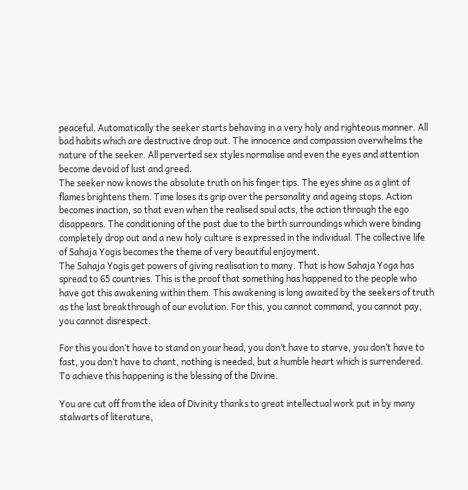peaceful. Automatically the seeker starts behaving in a very holy and righteous manner. All bad habits which are destructive drop out. The innocence and compassion overwhelms the nature of the seeker. All perverted sex styles normalise and even the eyes and attention become devoid of lust and greed.
The seeker now knows the absolute truth on his finger tips. The eyes shine as a glint of flames brightens them. Time loses its grip over the personality and ageing stops. Action becomes inaction, so that even when the realised soul acts, the action through the ego disappears. The conditioning of the past due to the birth surroundings which were binding completely drop out and a new holy culture is expressed in the individual. The collective life of Sahaja Yogis becomes the theme of very beautiful enjoyment.
The Sahaja Yogis get powers of giving realisation to many. That is how Sahaja Yoga has spread to 65 countries. This is the proof that something has happened to the people who have got this awakening within them. This awakening is long awaited by the seekers of truth as the last breakthrough of our evolution. For this, you cannot command, you cannot pay, you cannot disrespect.

For this you don’t have to stand on your head, you don’t have to starve, you don’t have to fast, you don’t have to chant, nothing is needed, but a humble heart which is surrendered.  To achieve this happening is the blessing of the Divine.

You are cut off from the idea of Divinity thanks to great intellectual work put in by many stalwarts of literature,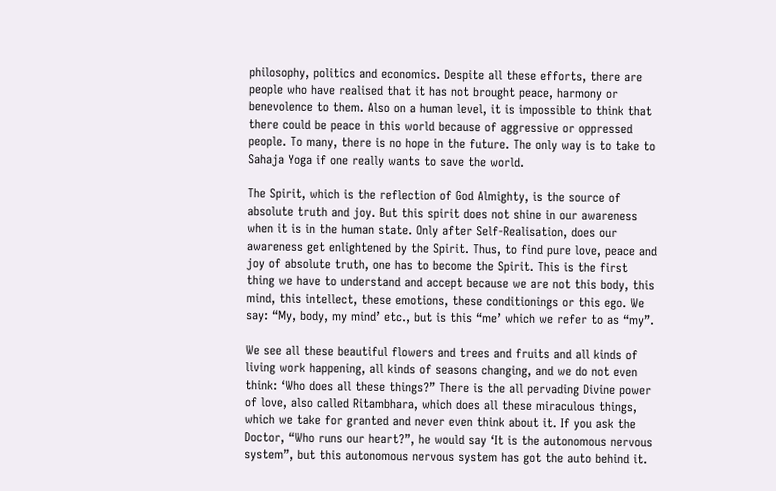philosophy, politics and economics. Despite all these efforts, there are people who have realised that it has not brought peace, harmony or benevolence to them. Also on a human level, it is impossible to think that there could be peace in this world because of aggressive or oppressed people. To many, there is no hope in the future. The only way is to take to Sahaja Yoga if one really wants to save the world.

The Spirit, which is the reflection of God Almighty, is the source of absolute truth and joy. But this spirit does not shine in our awareness when it is in the human state. Only after Self-Realisation, does our awareness get enlightened by the Spirit. Thus, to find pure love, peace and joy of absolute truth, one has to become the Spirit. This is the first thing we have to understand and accept because we are not this body, this mind, this intellect, these emotions, these conditionings or this ego. We say: “My, body, my mind’ etc., but is this “me’ which we refer to as “my”.

We see all these beautiful flowers and trees and fruits and all kinds of living work happening, all kinds of seasons changing, and we do not even think: ‘Who does all these things?” There is the all pervading Divine power of love, also called Ritambhara, which does all these miraculous things, which we take for granted and never even think about it. If you ask the Doctor, “Who runs our heart?”, he would say ‘It is the autonomous nervous system”, but this autonomous nervous system has got the auto behind it.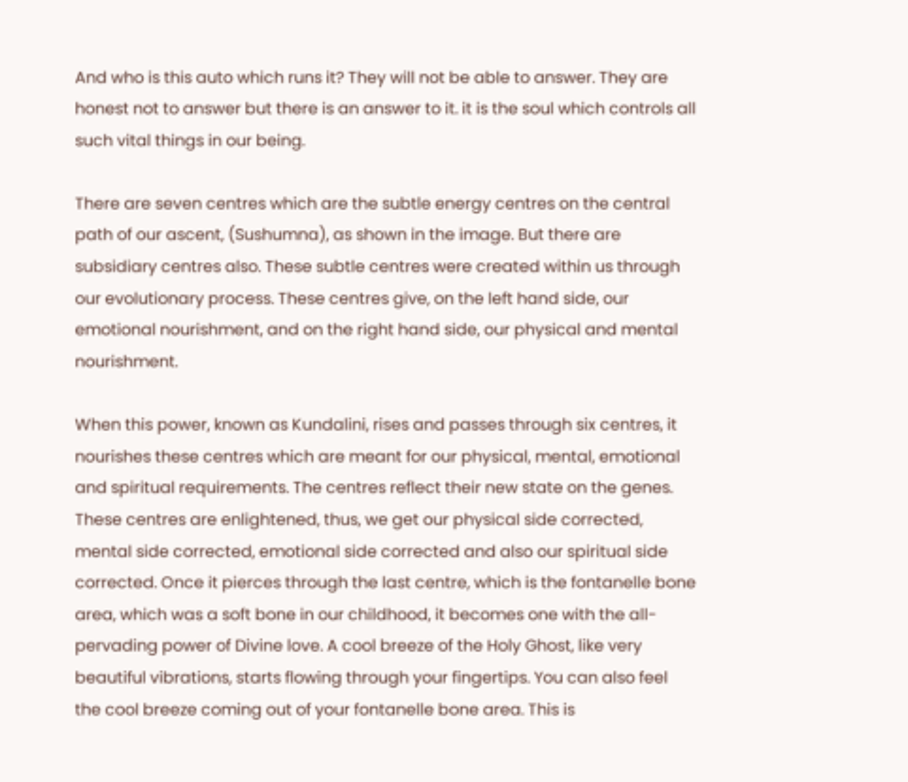And who is this auto which runs it? They will not be able to answer. They are honest not to answer but there is an answer to it. it is the soul which controls all such vital things in our being.

There are seven centres which are the subtle energy centres on the central path of our ascent, (Sushumna), as shown in the image. But there are subsidiary centres also. These subtle centres were created within us through our evolutionary process. These centres give, on the left hand side, our emotional nourishment, and on the right hand side, our physical and mental nourishment.

When this power, known as Kundalini, rises and passes through six centres, it nourishes these centres which are meant for our physical, mental, emotional and spiritual requirements. The centres reflect their new state on the genes. These centres are enlightened, thus, we get our physical side corrected, mental side corrected, emotional side corrected and also our spiritual side corrected. Once it pierces through the last centre, which is the fontanelle bone area, which was a soft bone in our childhood, it becomes one with the all-pervading power of Divine love. A cool breeze of the Holy Ghost, like very beautiful vibrations, starts flowing through your fingertips. You can also feel the cool breeze coming out of your fontanelle bone area. This is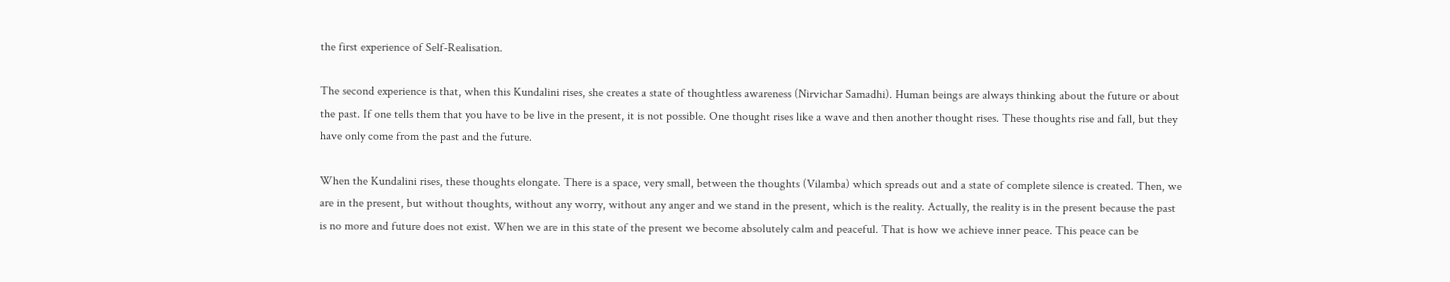the first experience of Self-Realisation.

The second experience is that, when this Kundalini rises, she creates a state of thoughtless awareness (Nirvichar Samadhi). Human beings are always thinking about the future or about the past. If one tells them that you have to be live in the present, it is not possible. One thought rises like a wave and then another thought rises. These thoughts rise and fall, but they have only come from the past and the future.

When the Kundalini rises, these thoughts elongate. There is a space, very small, between the thoughts (Vilamba) which spreads out and a state of complete silence is created. Then, we are in the present, but without thoughts, without any worry, without any anger and we stand in the present, which is the reality. Actually, the reality is in the present because the past is no more and future does not exist. When we are in this state of the present we become absolutely calm and peaceful. That is how we achieve inner peace. This peace can be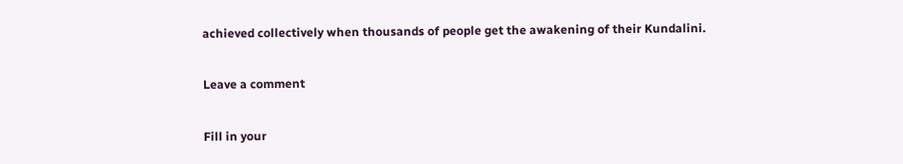achieved collectively when thousands of people get the awakening of their Kundalini.

Leave a comment

Fill in your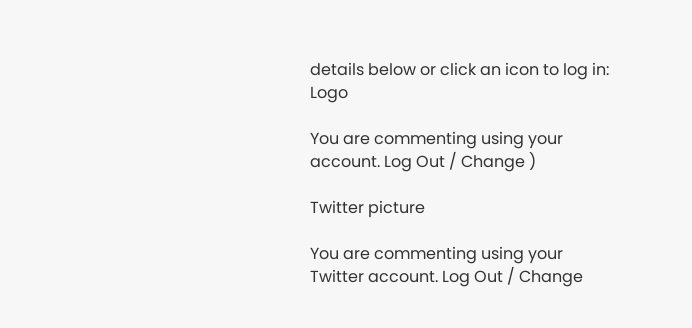details below or click an icon to log in: Logo

You are commenting using your account. Log Out / Change )

Twitter picture

You are commenting using your Twitter account. Log Out / Change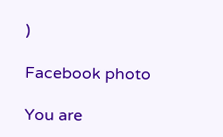)

Facebook photo

You are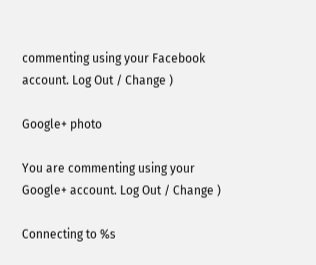commenting using your Facebook account. Log Out / Change )

Google+ photo

You are commenting using your Google+ account. Log Out / Change )

Connecting to %s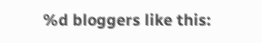%d bloggers like this: